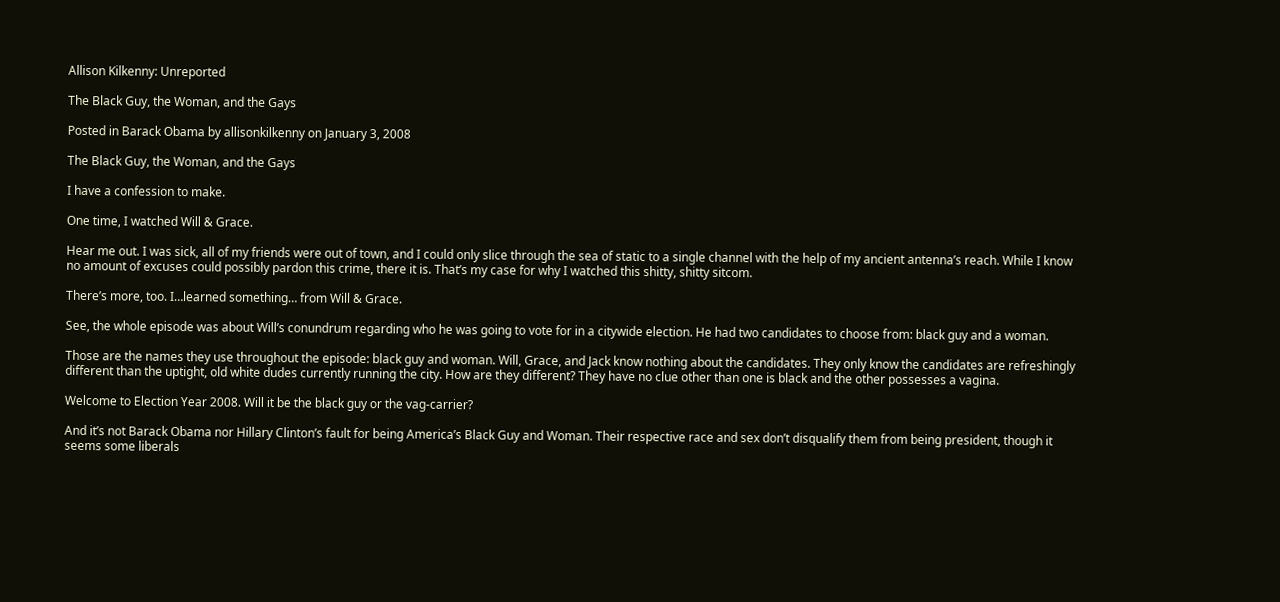Allison Kilkenny: Unreported

The Black Guy, the Woman, and the Gays

Posted in Barack Obama by allisonkilkenny on January 3, 2008

The Black Guy, the Woman, and the Gays

I have a confession to make.

One time, I watched Will & Grace.

Hear me out. I was sick, all of my friends were out of town, and I could only slice through the sea of static to a single channel with the help of my ancient antenna’s reach. While I know no amount of excuses could possibly pardon this crime, there it is. That’s my case for why I watched this shitty, shitty sitcom.

There’s more, too. I…learned something… from Will & Grace.

See, the whole episode was about Will’s conundrum regarding who he was going to vote for in a citywide election. He had two candidates to choose from: black guy and a woman.

Those are the names they use throughout the episode: black guy and woman. Will, Grace, and Jack know nothing about the candidates. They only know the candidates are refreshingly different than the uptight, old white dudes currently running the city. How are they different? They have no clue other than one is black and the other possesses a vagina.

Welcome to Election Year 2008. Will it be the black guy or the vag-carrier?

And it’s not Barack Obama nor Hillary Clinton’s fault for being America’s Black Guy and Woman. Their respective race and sex don’t disqualify them from being president, though it seems some liberals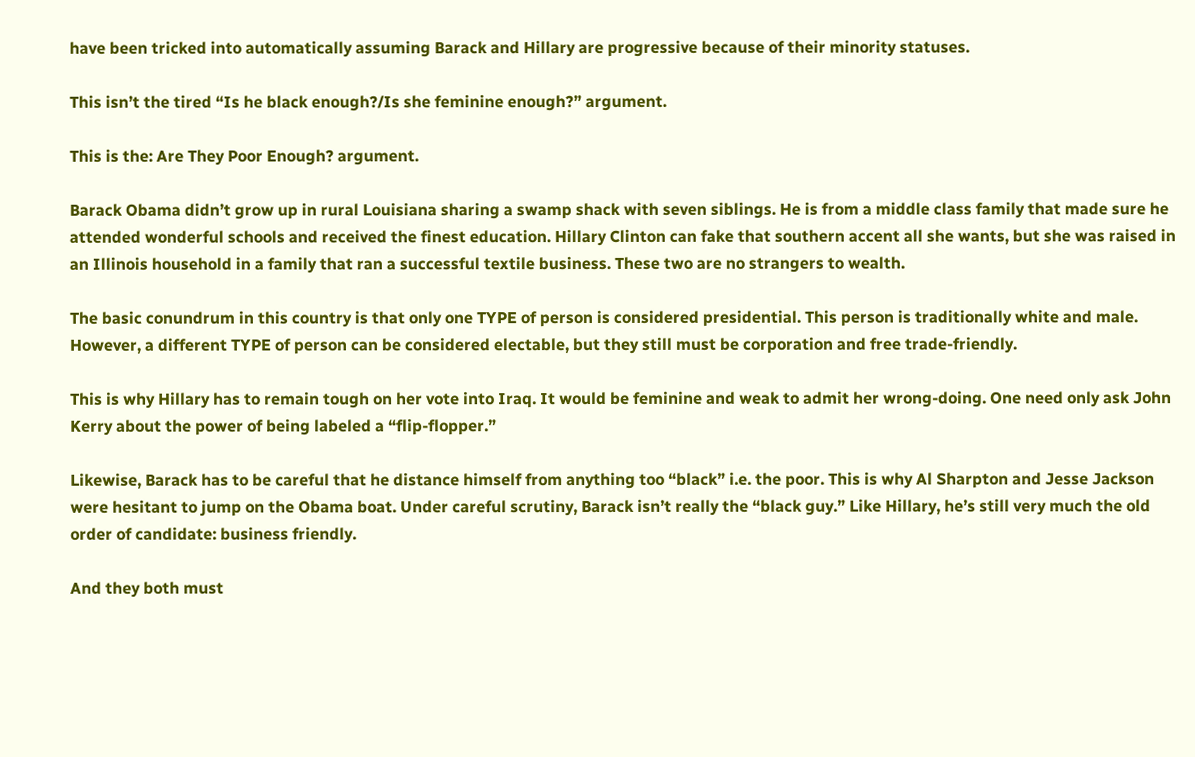have been tricked into automatically assuming Barack and Hillary are progressive because of their minority statuses.

This isn’t the tired “Is he black enough?/Is she feminine enough?” argument.

This is the: Are They Poor Enough? argument.

Barack Obama didn’t grow up in rural Louisiana sharing a swamp shack with seven siblings. He is from a middle class family that made sure he attended wonderful schools and received the finest education. Hillary Clinton can fake that southern accent all she wants, but she was raised in an Illinois household in a family that ran a successful textile business. These two are no strangers to wealth.

The basic conundrum in this country is that only one TYPE of person is considered presidential. This person is traditionally white and male. However, a different TYPE of person can be considered electable, but they still must be corporation and free trade-friendly.

This is why Hillary has to remain tough on her vote into Iraq. It would be feminine and weak to admit her wrong-doing. One need only ask John Kerry about the power of being labeled a “flip-flopper.”

Likewise, Barack has to be careful that he distance himself from anything too “black” i.e. the poor. This is why Al Sharpton and Jesse Jackson were hesitant to jump on the Obama boat. Under careful scrutiny, Barack isn’t really the “black guy.” Like Hillary, he’s still very much the old order of candidate: business friendly.

And they both must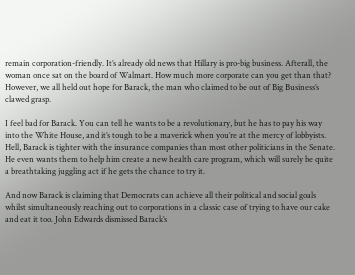remain corporation-friendly. It’s already old news that Hillary is pro-big business. Afterall, the woman once sat on the board of Walmart. How much more corporate can you get than that? However, we all held out hope for Barack, the man who claimed to be out of Big Business’s clawed grasp.

I feel bad for Barack. You can tell he wants to be a revolutionary, but he has to pay his way into the White House, and it’s tough to be a maverick when you’re at the mercy of lobbyists. Hell, Barack is tighter with the insurance companies than most other politicians in the Senate. He even wants them to help him create a new health care program, which will surely be quite a breathtaking juggling act if he gets the chance to try it.

And now Barack is claiming that Democrats can achieve all their political and social goals whilst simultaneously reaching out to corporations in a classic case of trying to have our cake and eat it too. John Edwards dismissed Barack’s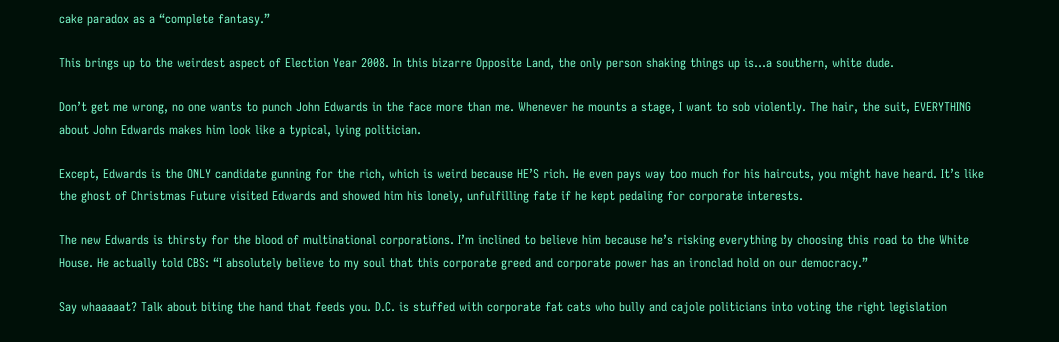cake paradox as a “complete fantasy.”

This brings up to the weirdest aspect of Election Year 2008. In this bizarre Opposite Land, the only person shaking things up is…a southern, white dude.

Don’t get me wrong, no one wants to punch John Edwards in the face more than me. Whenever he mounts a stage, I want to sob violently. The hair, the suit, EVERYTHING about John Edwards makes him look like a typical, lying politician.

Except, Edwards is the ONLY candidate gunning for the rich, which is weird because HE’S rich. He even pays way too much for his haircuts, you might have heard. It’s like the ghost of Christmas Future visited Edwards and showed him his lonely, unfulfilling fate if he kept pedaling for corporate interests.

The new Edwards is thirsty for the blood of multinational corporations. I’m inclined to believe him because he’s risking everything by choosing this road to the White House. He actually told CBS: “I absolutely believe to my soul that this corporate greed and corporate power has an ironclad hold on our democracy.”

Say whaaaaat? Talk about biting the hand that feeds you. D.C. is stuffed with corporate fat cats who bully and cajole politicians into voting the right legislation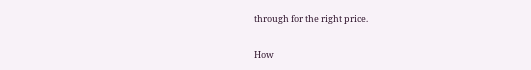through for the right price.

How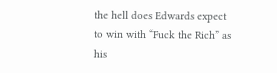the hell does Edwards expect to win with “Fuck the Rich” as his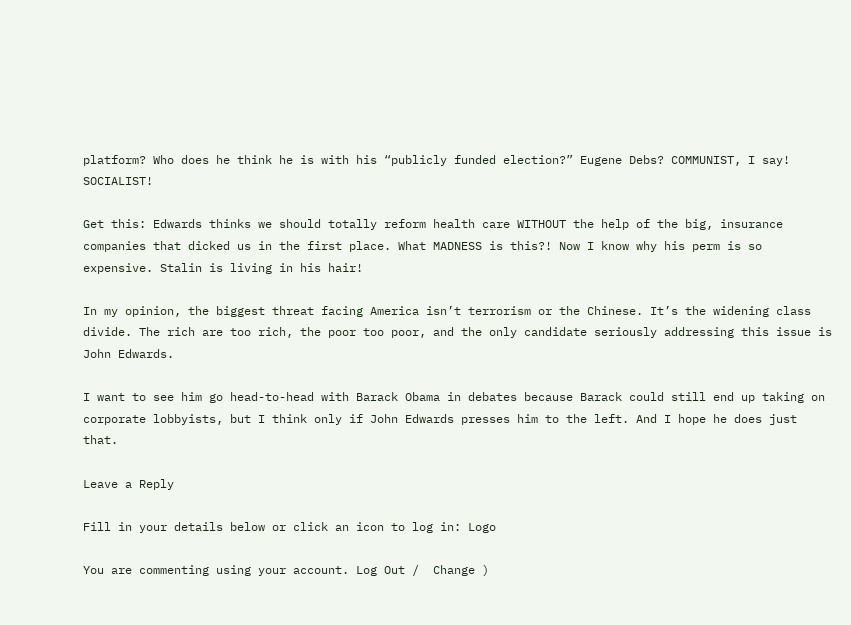platform? Who does he think he is with his “publicly funded election?” Eugene Debs? COMMUNIST, I say! SOCIALIST!

Get this: Edwards thinks we should totally reform health care WITHOUT the help of the big, insurance companies that dicked us in the first place. What MADNESS is this?! Now I know why his perm is so expensive. Stalin is living in his hair!

In my opinion, the biggest threat facing America isn’t terrorism or the Chinese. It’s the widening class divide. The rich are too rich, the poor too poor, and the only candidate seriously addressing this issue is John Edwards.

I want to see him go head-to-head with Barack Obama in debates because Barack could still end up taking on corporate lobbyists, but I think only if John Edwards presses him to the left. And I hope he does just that.

Leave a Reply

Fill in your details below or click an icon to log in: Logo

You are commenting using your account. Log Out /  Change )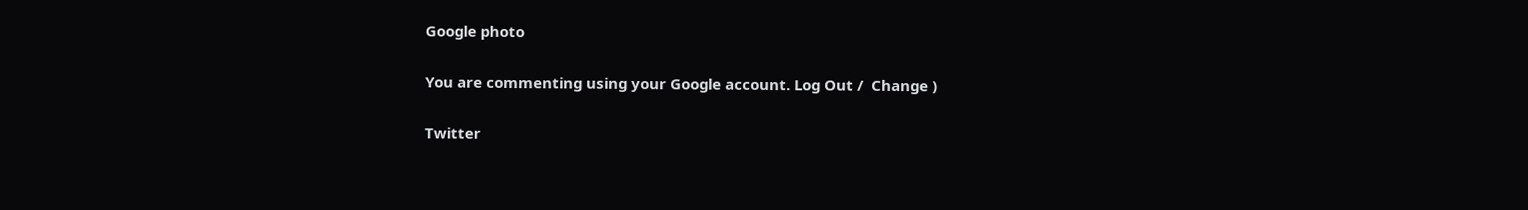Google photo

You are commenting using your Google account. Log Out /  Change )

Twitter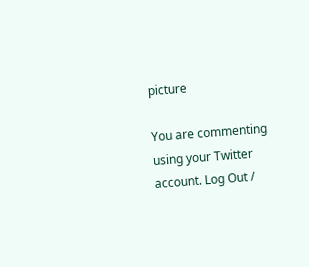picture

You are commenting using your Twitter account. Log Out /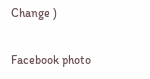Change )

Facebook photo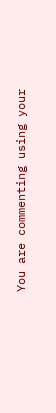You are commenting using your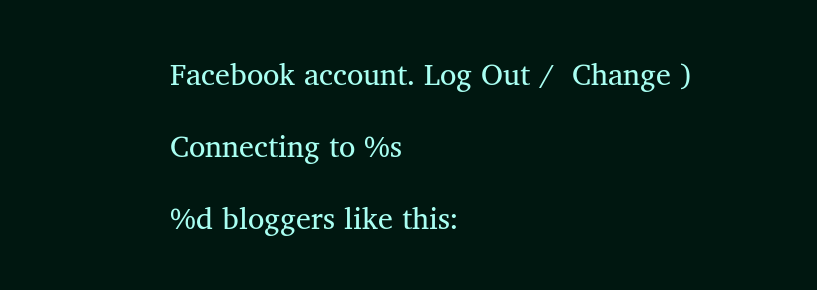Facebook account. Log Out /  Change )

Connecting to %s

%d bloggers like this: